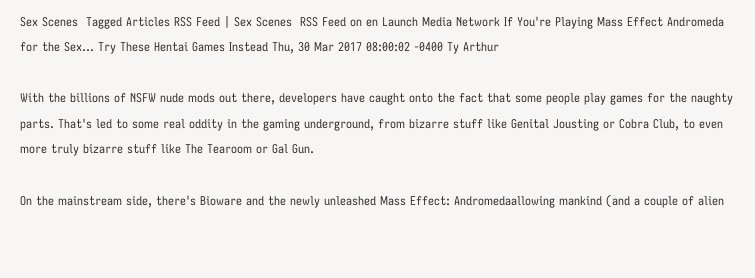Sex Scenes  Tagged Articles RSS Feed | Sex Scenes  RSS Feed on en Launch Media Network If You're Playing Mass Effect Andromeda for the Sex... Try These Hentai Games Instead Thu, 30 Mar 2017 08:00:02 -0400 Ty Arthur

With the billions of NSFW nude mods out there, developers have caught onto the fact that some people play games for the naughty parts. That's led to some real oddity in the gaming underground, from bizarre stuff like Genital Jousting or Cobra Club, to even more truly bizarre stuff like The Tearoom or Gal Gun.

On the mainstream side, there's Bioware and the newly unleashed Mass Effect: Andromedaallowing mankind (and a couple of alien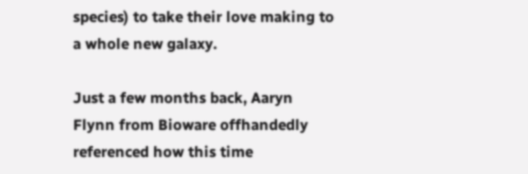species) to take their love making to a whole new galaxy.

Just a few months back, Aaryn Flynn from Bioware offhandedly referenced how this time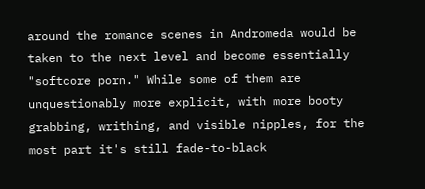around the romance scenes in Andromeda would be taken to the next level and become essentially "softcore porn." While some of them are unquestionably more explicit, with more booty grabbing, writhing, and visible nipples, for the most part it's still fade-to-black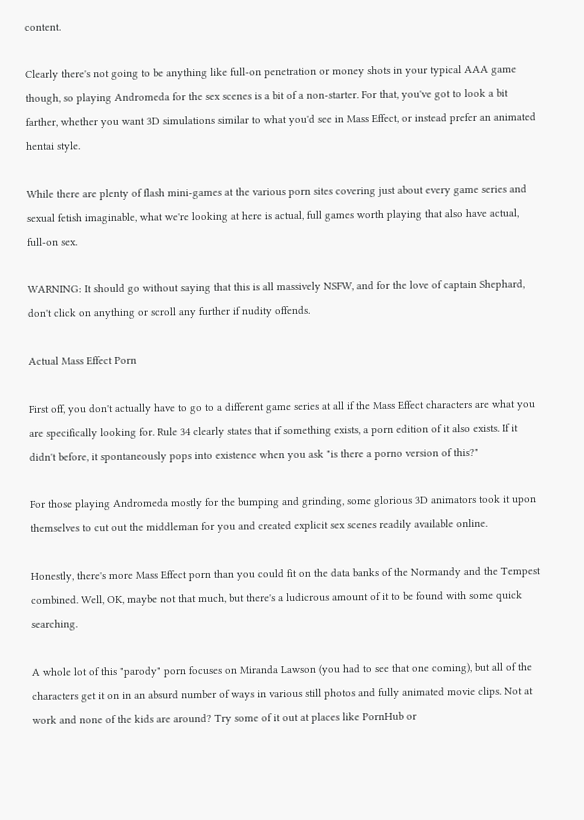content.

Clearly there's not going to be anything like full-on penetration or money shots in your typical AAA game though, so playing Andromeda for the sex scenes is a bit of a non-starter. For that, you've got to look a bit farther, whether you want 3D simulations similar to what you'd see in Mass Effect, or instead prefer an animated hentai style.

While there are plenty of flash mini-games at the various porn sites covering just about every game series and sexual fetish imaginable, what we're looking at here is actual, full games worth playing that also have actual, full-on sex.

WARNING: It should go without saying that this is all massively NSFW, and for the love of captain Shephard, don't click on anything or scroll any further if nudity offends.

Actual Mass Effect Porn

First off, you don't actually have to go to a different game series at all if the Mass Effect characters are what you are specifically looking for. Rule 34 clearly states that if something exists, a porn edition of it also exists. If it didn't before, it spontaneously pops into existence when you ask "is there a porno version of this?"

For those playing Andromeda mostly for the bumping and grinding, some glorious 3D animators took it upon themselves to cut out the middleman for you and created explicit sex scenes readily available online.

Honestly, there's more Mass Effect porn than you could fit on the data banks of the Normandy and the Tempest combined. Well, OK, maybe not that much, but there's a ludicrous amount of it to be found with some quick searching.

A whole lot of this "parody" porn focuses on Miranda Lawson (you had to see that one coming), but all of the characters get it on in an absurd number of ways in various still photos and fully animated movie clips. Not at work and none of the kids are around? Try some of it out at places like PornHub or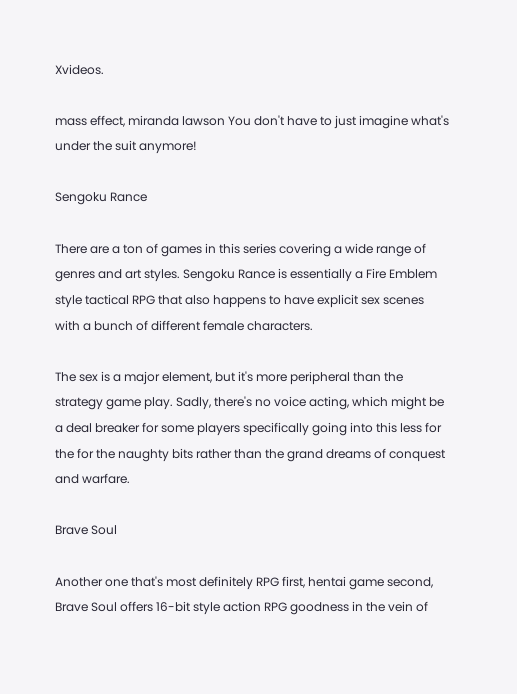Xvideos.

mass effect, miranda lawson You don't have to just imagine what's under the suit anymore!

Sengoku Rance

There are a ton of games in this series covering a wide range of genres and art styles. Sengoku Rance is essentially a Fire Emblem style tactical RPG that also happens to have explicit sex scenes with a bunch of different female characters.

The sex is a major element, but it's more peripheral than the strategy game play. Sadly, there's no voice acting, which might be a deal breaker for some players specifically going into this less for the for the naughty bits rather than the grand dreams of conquest and warfare.

Brave Soul

Another one that's most definitely RPG first, hentai game second, Brave Soul offers 16-bit style action RPG goodness in the vein of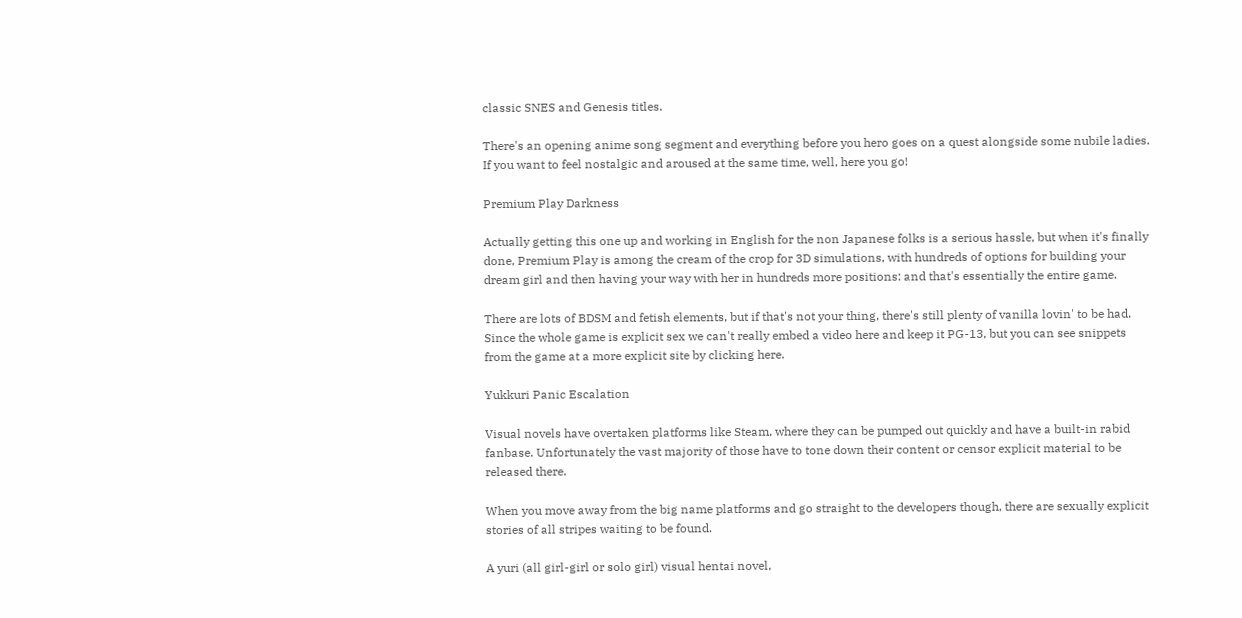classic SNES and Genesis titles.

There's an opening anime song segment and everything before you hero goes on a quest alongside some nubile ladies. If you want to feel nostalgic and aroused at the same time, well, here you go!

Premium Play Darkness

Actually getting this one up and working in English for the non Japanese folks is a serious hassle, but when it's finally done, Premium Play is among the cream of the crop for 3D simulations, with hundreds of options for building your dream girl and then having your way with her in hundreds more positions: and that's essentially the entire game.

There are lots of BDSM and fetish elements, but if that's not your thing, there's still plenty of vanilla lovin' to be had. Since the whole game is explicit sex we can't really embed a video here and keep it PG-13, but you can see snippets from the game at a more explicit site by clicking here.

Yukkuri Panic Escalation

Visual novels have overtaken platforms like Steam, where they can be pumped out quickly and have a built-in rabid fanbase. Unfortunately the vast majority of those have to tone down their content or censor explicit material to be released there.

When you move away from the big name platforms and go straight to the developers though, there are sexually explicit stories of all stripes waiting to be found.

A yuri (all girl-girl or solo girl) visual hentai novel,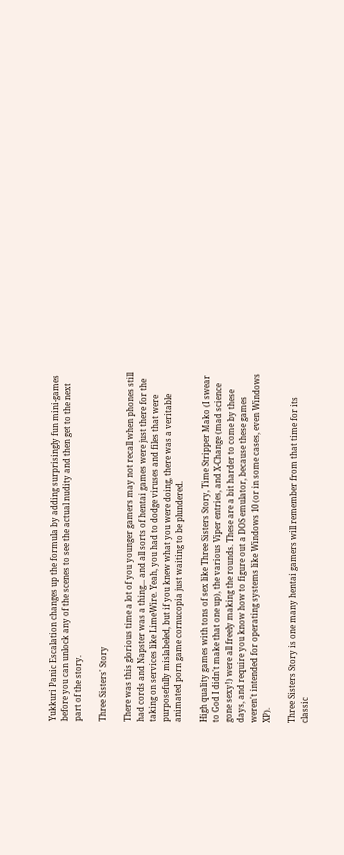Yukkuri Panic Escalation changes up the formula by adding surprisingly fun mini-games before you can unlock any of the scenes to see the actual nudity and then get to the next part of the story.

Three Sisters' Story

There was this glorious time a lot of you younger gamers may not recall when phones still had cords and Napster was a thing... and all sorts of hentai games were just there for the taking on services like LimeWire. Yeah, you had to dodge viruses and files that were purposefully mislabeled, but if you knew what you were doing, there was a veritable animated porn game cornucopia just waiting to be plundered.

High quality games with tons of sex like Three Sisters Story, Time Stripper Mako (I swear to God I didn't make that one up), the various Viper entries, and X-Change (mad science gone sexy!) were all freely making the rounds. These are a bit harder to come by these days, and require you know how to figure out a DOS emulator, because these games weren't intended for operating systems like Windows 10 (or in some cases, even Windows XP).

Three Sisters Story is one many hentai gamers will remember from that time for its classic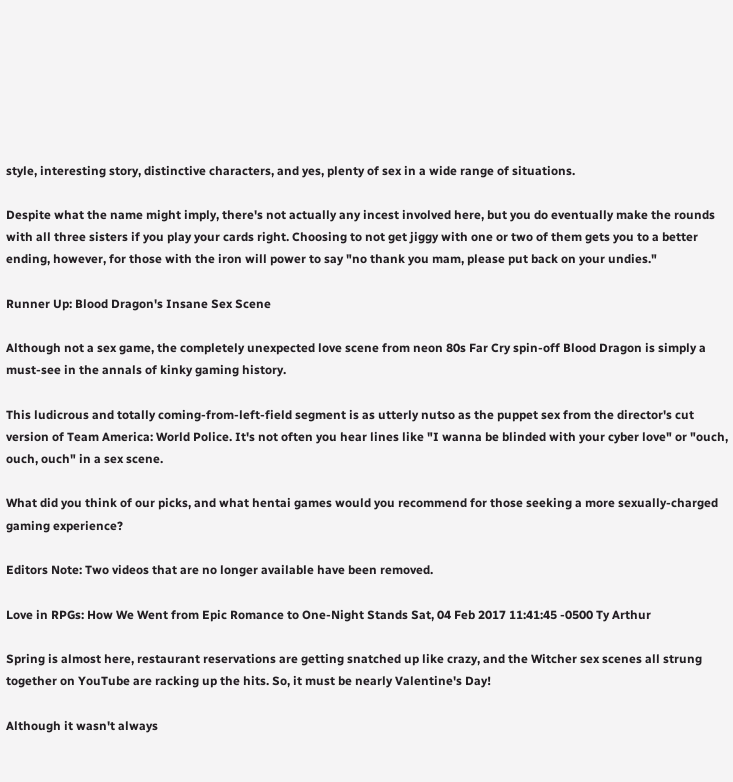style, interesting story, distinctive characters, and yes, plenty of sex in a wide range of situations.

Despite what the name might imply, there's not actually any incest involved here, but you do eventually make the rounds with all three sisters if you play your cards right. Choosing to not get jiggy with one or two of them gets you to a better ending, however, for those with the iron will power to say "no thank you mam, please put back on your undies."

Runner Up: Blood Dragon's Insane Sex Scene

Although not a sex game, the completely unexpected love scene from neon 80s Far Cry spin-off Blood Dragon is simply a must-see in the annals of kinky gaming history.

This ludicrous and totally coming-from-left-field segment is as utterly nutso as the puppet sex from the director's cut version of Team America: World Police. It's not often you hear lines like "I wanna be blinded with your cyber love" or "ouch, ouch, ouch" in a sex scene.

What did you think of our picks, and what hentai games would you recommend for those seeking a more sexually-charged gaming experience?

Editors Note: Two videos that are no longer available have been removed.

Love in RPGs: How We Went from Epic Romance to One-Night Stands Sat, 04 Feb 2017 11:41:45 -0500 Ty Arthur

Spring is almost here, restaurant reservations are getting snatched up like crazy, and the Witcher sex scenes all strung together on YouTube are racking up the hits. So, it must be nearly Valentine's Day!

Although it wasn't always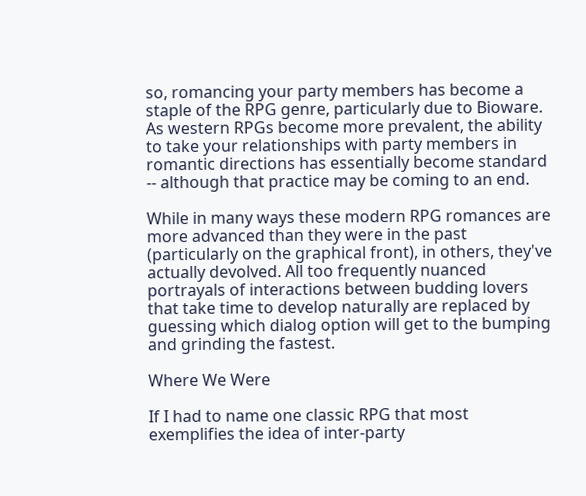so, romancing your party members has become a staple of the RPG genre, particularly due to Bioware. As western RPGs become more prevalent, the ability to take your relationships with party members in romantic directions has essentially become standard -- although that practice may be coming to an end.

While in many ways these modern RPG romances are more advanced than they were in the past (particularly on the graphical front), in others, they've actually devolved. All too frequently nuanced portrayals of interactions between budding lovers that take time to develop naturally are replaced by guessing which dialog option will get to the bumping and grinding the fastest.

Where We Were

If I had to name one classic RPG that most exemplifies the idea of inter-party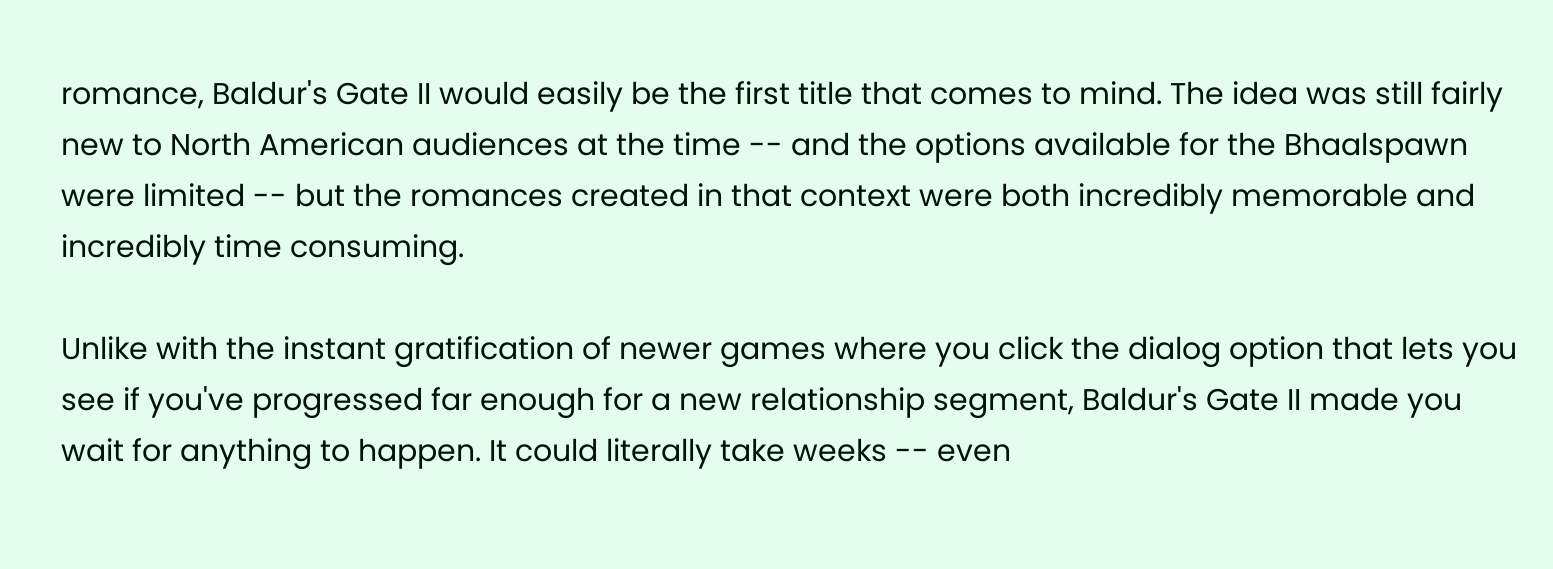romance, Baldur's Gate II would easily be the first title that comes to mind. The idea was still fairly new to North American audiences at the time -- and the options available for the Bhaalspawn were limited -- but the romances created in that context were both incredibly memorable and incredibly time consuming.

Unlike with the instant gratification of newer games where you click the dialog option that lets you see if you've progressed far enough for a new relationship segment, Baldur's Gate II made you wait for anything to happen. It could literally take weeks -- even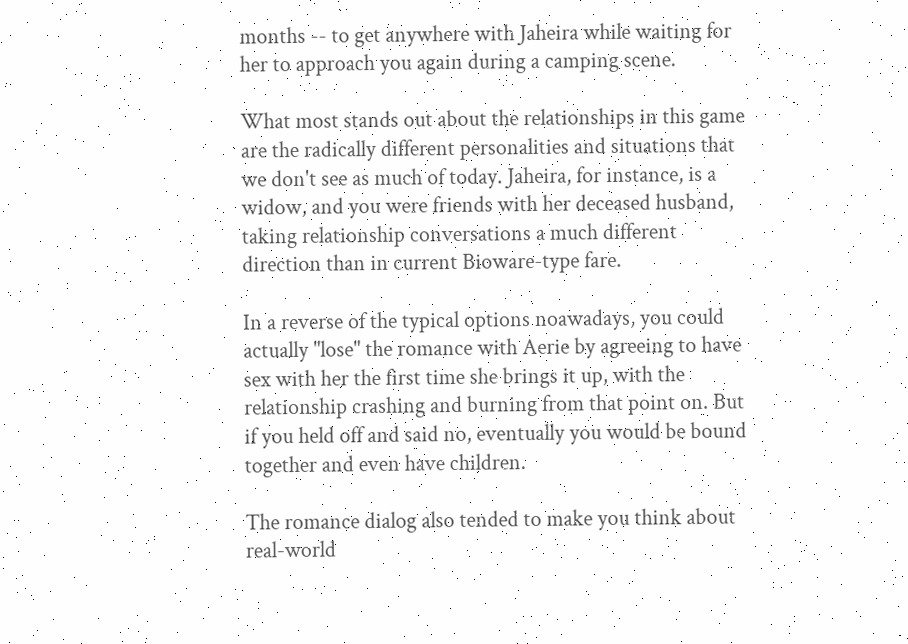months -- to get anywhere with Jaheira while waiting for her to approach you again during a camping scene.

What most stands out about the relationships in this game are the radically different personalities and situations that we don't see as much of today. Jaheira, for instance, is a widow, and you were friends with her deceased husband, taking relationship conversations a much different direction than in current Bioware-type fare.

In a reverse of the typical options noawadays, you could actually "lose" the romance with Aerie by agreeing to have sex with her the first time she brings it up, with the relationship crashing and burning from that point on. But if you held off and said no, eventually you would be bound together and even have children.

The romance dialog also tended to make you think about real-world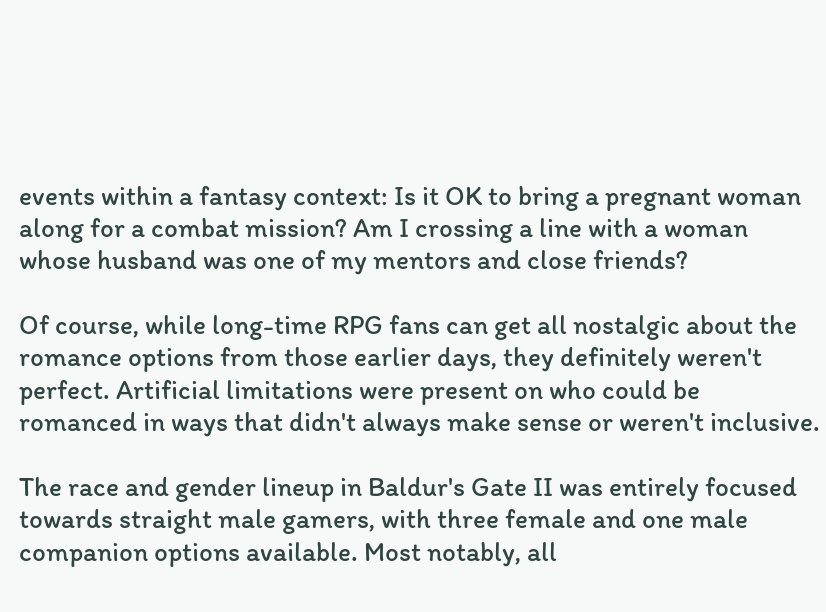events within a fantasy context: Is it OK to bring a pregnant woman along for a combat mission? Am I crossing a line with a woman whose husband was one of my mentors and close friends?

Of course, while long-time RPG fans can get all nostalgic about the romance options from those earlier days, they definitely weren't perfect. Artificial limitations were present on who could be romanced in ways that didn't always make sense or weren't inclusive.

The race and gender lineup in Baldur's Gate II was entirely focused towards straight male gamers, with three female and one male companion options available. Most notably, all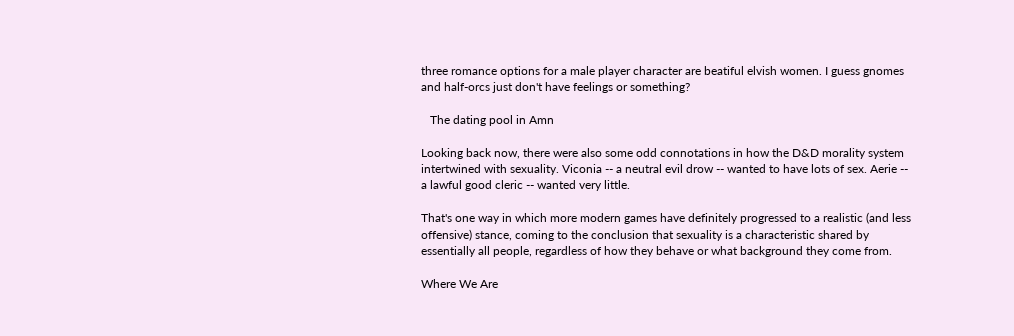three romance options for a male player character are beatiful elvish women. I guess gnomes and half-orcs just don't have feelings or something?

   The dating pool in Amn

Looking back now, there were also some odd connotations in how the D&D morality system intertwined with sexuality. Viconia -- a neutral evil drow -- wanted to have lots of sex. Aerie -- a lawful good cleric -- wanted very little.

That's one way in which more modern games have definitely progressed to a realistic (and less offensive) stance, coming to the conclusion that sexuality is a characteristic shared by essentially all people, regardless of how they behave or what background they come from.

Where We Are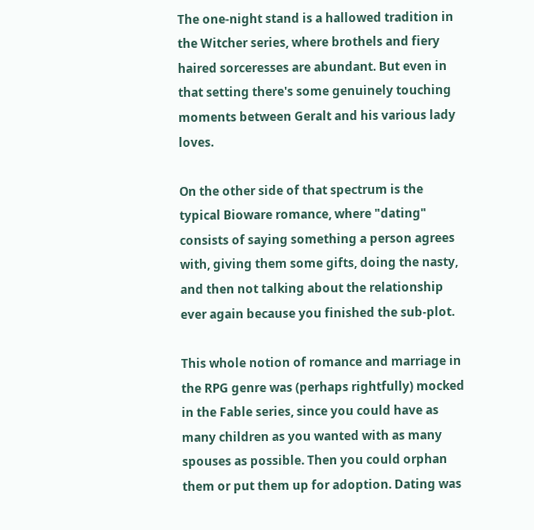The one-night stand is a hallowed tradition in the Witcher series, where brothels and fiery haired sorceresses are abundant. But even in that setting there's some genuinely touching moments between Geralt and his various lady loves.

On the other side of that spectrum is the typical Bioware romance, where "dating" consists of saying something a person agrees with, giving them some gifts, doing the nasty, and then not talking about the relationship ever again because you finished the sub-plot.

This whole notion of romance and marriage in the RPG genre was (perhaps rightfully) mocked in the Fable series, since you could have as many children as you wanted with as many spouses as possible. Then you could orphan them or put them up for adoption. Dating was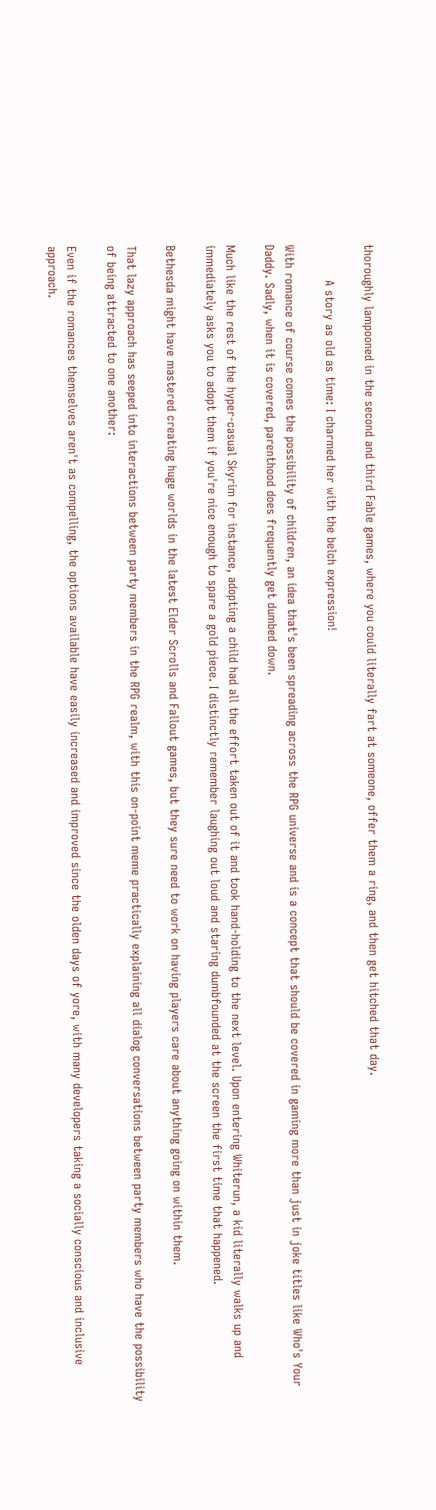thoroughly lampooned in the second and third Fable games, where you could literally fart at someone, offer them a ring, and then get hitched that day.

         A story as old as time: I charmed her with the belch expression!

With romance of course comes the possibility of children, an idea that's been spreading across the RPG universe and is a concept that should be covered in gaming more than just in joke titles like Who's Your Daddy. Sadly, when it is covered, parenthood does frequently get dumbed down.

Much like the rest of the hyper-casual Skyrim for instance, adopting a child had all the effort taken out of it and took hand-holding to the next level. Upon entering Whiterun, a kid literally walks up and immediately asks you to adopt them if you're nice enough to spare a gold piece. I distinctly remember laughing out loud and staring dumbfounded at the screen the first time that happened.

Bethesda might have mastered creating huge worlds in the latest Elder Scrolls and Fallout games, but they sure need to work on having players care about anything going on within them.

That lazy approach has seeped into interactions between party members in the RPG realm, with this on-point meme practically explaining all dialog conversations between party members who have the possibility of being attracted to one another:

Even if the romances themselves aren't as compelling, the options available have easily increased and improved since the olden days of yore, with many developers taking a socially conscious and inclusive approach.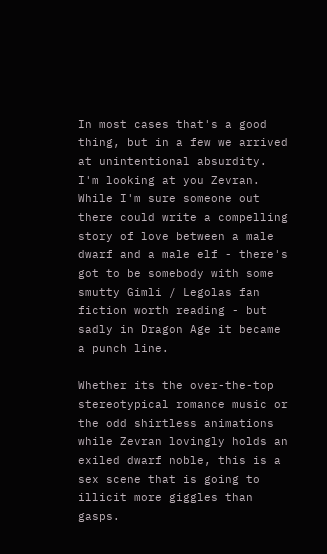In most cases that's a good thing, but in a few we arrived at unintentional absurdity. I'm looking at you Zevran. While I'm sure someone out there could write a compelling story of love between a male dwarf and a male elf - there's got to be somebody with some smutty Gimli / Legolas fan fiction worth reading - but sadly in Dragon Age it became a punch line.

Whether its the over-the-top stereotypical romance music or the odd shirtless animations while Zevran lovingly holds an exiled dwarf noble, this is a sex scene that is going to illicit more giggles than gasps.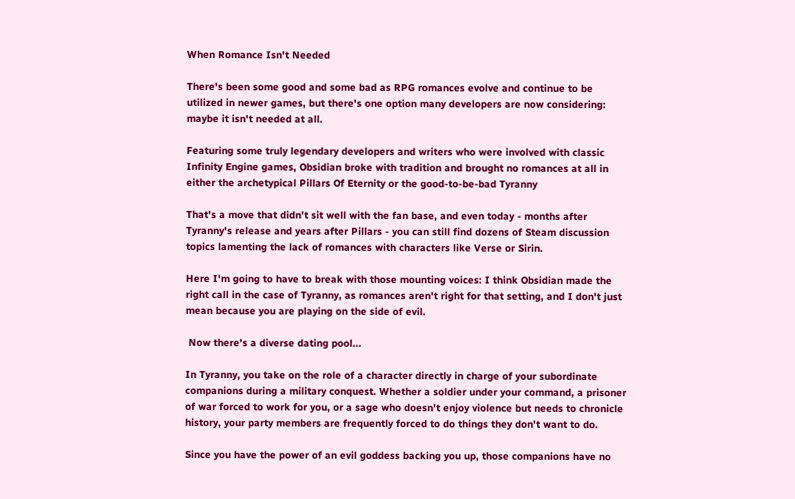When Romance Isn't Needed

There's been some good and some bad as RPG romances evolve and continue to be utilized in newer games, but there's one option many developers are now considering: maybe it isn't needed at all.

Featuring some truly legendary developers and writers who were involved with classic Infinity Engine games, Obsidian broke with tradition and brought no romances at all in either the archetypical Pillars Of Eternity or the good-to-be-bad Tyranny

That's a move that didn't sit well with the fan base, and even today - months after Tyranny's release and years after Pillars - you can still find dozens of Steam discussion topics lamenting the lack of romances with characters like Verse or Sirin.

Here I'm going to have to break with those mounting voices: I think Obsidian made the right call in the case of Tyranny, as romances aren't right for that setting, and I don't just mean because you are playing on the side of evil.

 Now there's a diverse dating pool...

In Tyranny, you take on the role of a character directly in charge of your subordinate companions during a military conquest. Whether a soldier under your command, a prisoner of war forced to work for you, or a sage who doesn't enjoy violence but needs to chronicle history, your party members are frequently forced to do things they don't want to do.

Since you have the power of an evil goddess backing you up, those companions have no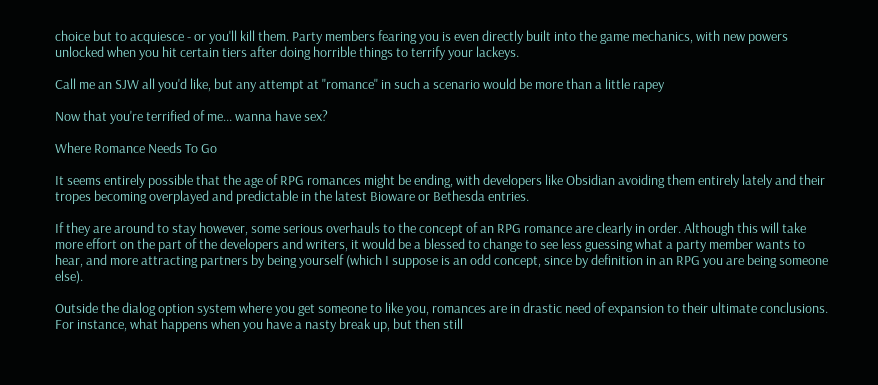choice but to acquiesce - or you'll kill them. Party members fearing you is even directly built into the game mechanics, with new powers unlocked when you hit certain tiers after doing horrible things to terrify your lackeys.

Call me an SJW all you'd like, but any attempt at "romance" in such a scenario would be more than a little rapey

Now that you're terrified of me... wanna have sex?

Where Romance Needs To Go

It seems entirely possible that the age of RPG romances might be ending, with developers like Obsidian avoiding them entirely lately and their tropes becoming overplayed and predictable in the latest Bioware or Bethesda entries.

If they are around to stay however, some serious overhauls to the concept of an RPG romance are clearly in order. Although this will take more effort on the part of the developers and writers, it would be a blessed to change to see less guessing what a party member wants to hear, and more attracting partners by being yourself (which I suppose is an odd concept, since by definition in an RPG you are being someone else).

Outside the dialog option system where you get someone to like you, romances are in drastic need of expansion to their ultimate conclusions. For instance, what happens when you have a nasty break up, but then still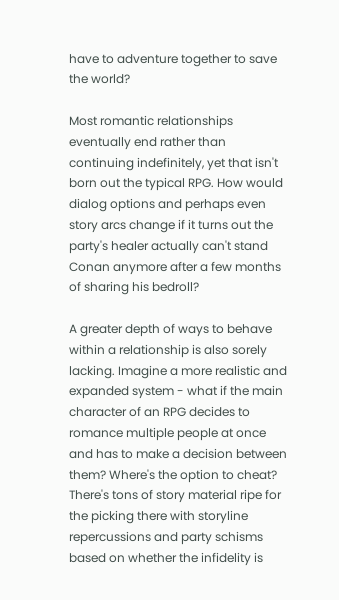have to adventure together to save the world?

Most romantic relationships eventually end rather than continuing indefinitely, yet that isn't born out the typical RPG. How would dialog options and perhaps even story arcs change if it turns out the party's healer actually can't stand Conan anymore after a few months of sharing his bedroll?

A greater depth of ways to behave within a relationship is also sorely lacking. Imagine a more realistic and expanded system - what if the main character of an RPG decides to romance multiple people at once and has to make a decision between them? Where's the option to cheat? There's tons of story material ripe for the picking there with storyline repercussions and party schisms based on whether the infidelity is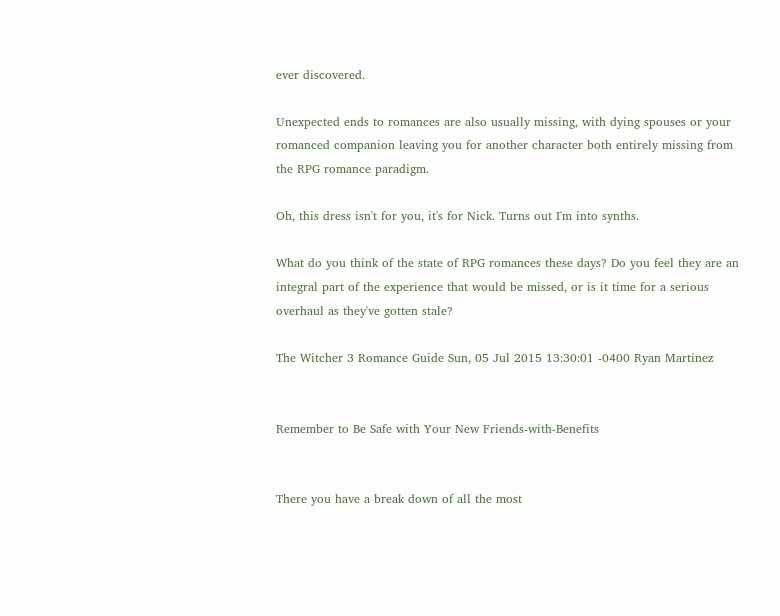ever discovered.

Unexpected ends to romances are also usually missing, with dying spouses or your romanced companion leaving you for another character both entirely missing from the RPG romance paradigm.

Oh, this dress isn't for you, it's for Nick. Turns out I'm into synths.

What do you think of the state of RPG romances these days? Do you feel they are an integral part of the experience that would be missed, or is it time for a serious overhaul as they've gotten stale?

The Witcher 3 Romance Guide Sun, 05 Jul 2015 13:30:01 -0400 Ryan Martinez


Remember to Be Safe with Your New Friends-with-Benefits


There you have a break down of all the most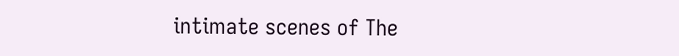intimate scenes of The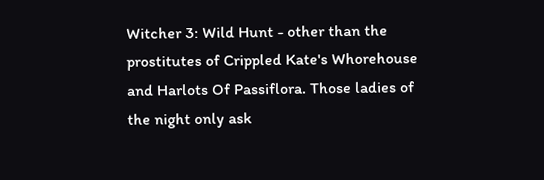Witcher 3: Wild Hunt - other than the prostitutes of Crippled Kate's Whorehouse and Harlots Of Passiflora. Those ladies of the night only ask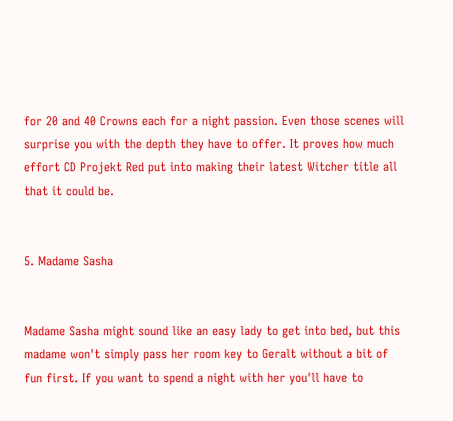for 20 and 40 Crowns each for a night passion. Even those scenes will surprise you with the depth they have to offer. It proves how much effort CD Projekt Red put into making their latest Witcher title all that it could be.


5. Madame Sasha


Madame Sasha might sound like an easy lady to get into bed, but this madame won't simply pass her room key to Geralt without a bit of fun first. If you want to spend a night with her you'll have to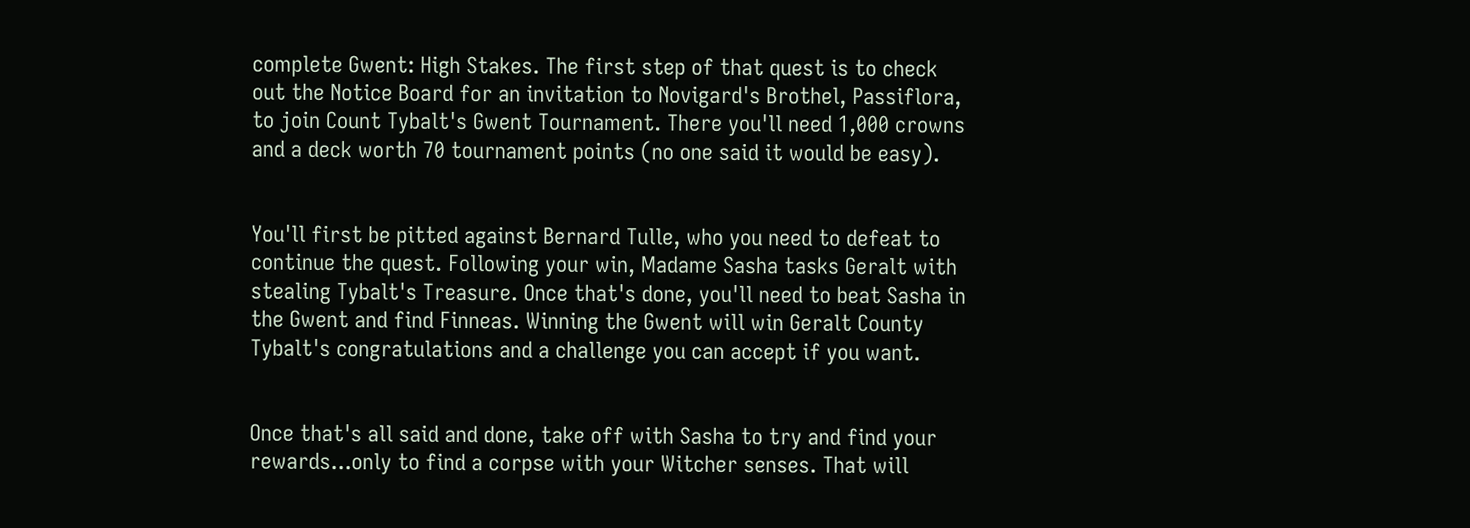complete Gwent: High Stakes. The first step of that quest is to check out the Notice Board for an invitation to Novigard's Brothel, Passiflora, to join Count Tybalt's Gwent Tournament. There you'll need 1,000 crowns and a deck worth 70 tournament points (no one said it would be easy).


You'll first be pitted against Bernard Tulle, who you need to defeat to continue the quest. Following your win, Madame Sasha tasks Geralt with stealing Tybalt's Treasure. Once that's done, you'll need to beat Sasha in the Gwent and find Finneas. Winning the Gwent will win Geralt County Tybalt's congratulations and a challenge you can accept if you want.


Once that's all said and done, take off with Sasha to try and find your rewards...only to find a corpse with your Witcher senses. That will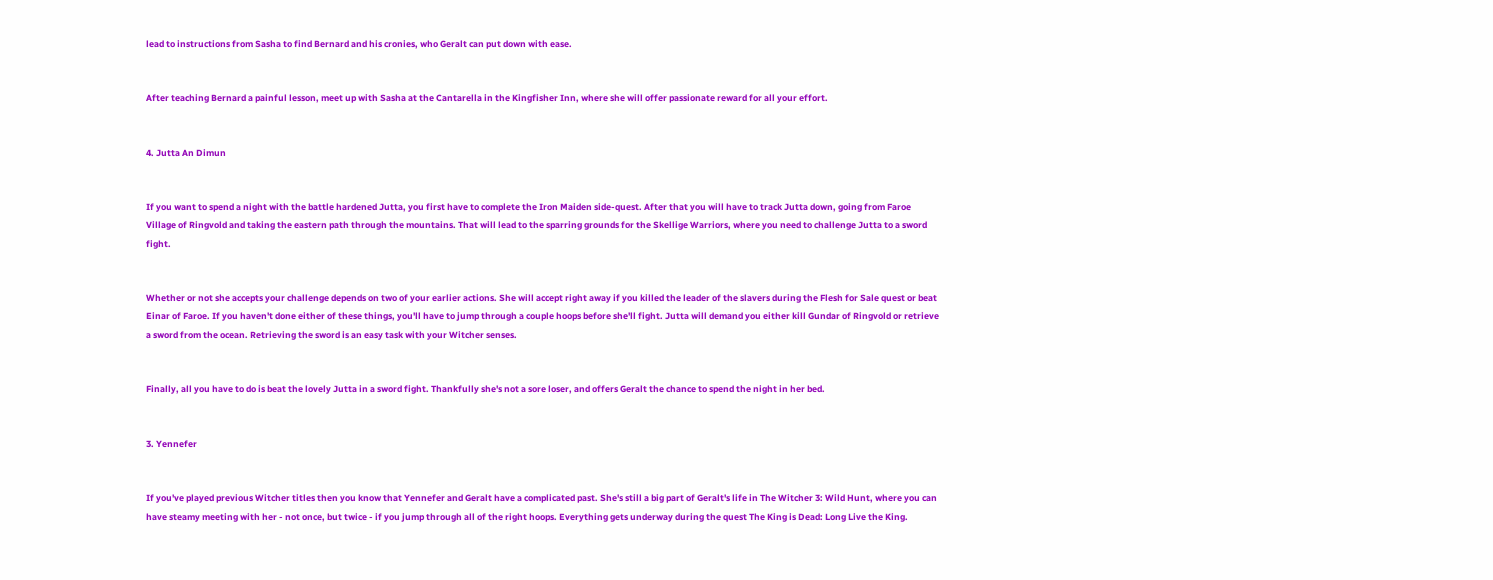lead to instructions from Sasha to find Bernard and his cronies, who Geralt can put down with ease.


After teaching Bernard a painful lesson, meet up with Sasha at the Cantarella in the Kingfisher Inn, where she will offer passionate reward for all your effort.


4. Jutta An Dimun


If you want to spend a night with the battle hardened Jutta, you first have to complete the Iron Maiden side-quest. After that you will have to track Jutta down, going from Faroe Village of Ringvold and taking the eastern path through the mountains. That will lead to the sparring grounds for the Skellige Warriors, where you need to challenge Jutta to a sword fight.


Whether or not she accepts your challenge depends on two of your earlier actions. She will accept right away if you killed the leader of the slavers during the Flesh for Sale quest or beat Einar of Faroe. If you haven't done either of these things, you'll have to jump through a couple hoops before she'll fight. Jutta will demand you either kill Gundar of Ringvold or retrieve a sword from the ocean. Retrieving the sword is an easy task with your Witcher senses.


Finally, all you have to do is beat the lovely Jutta in a sword fight. Thankfully she's not a sore loser, and offers Geralt the chance to spend the night in her bed.


3. Yennefer


If you've played previous Witcher titles then you know that Yennefer and Geralt have a complicated past. She's still a big part of Geralt's life in The Witcher 3: Wild Hunt, where you can have steamy meeting with her - not once, but twice - if you jump through all of the right hoops. Everything gets underway during the quest The King is Dead: Long Live the King.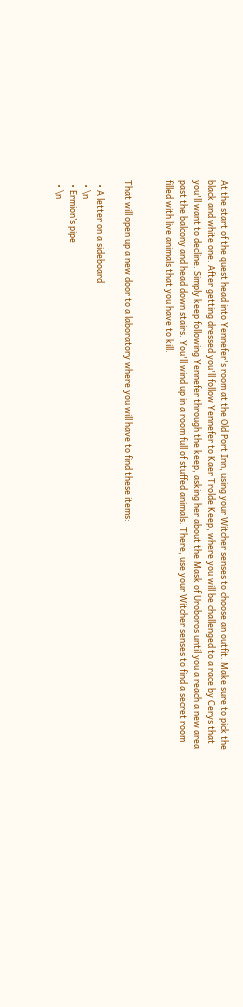At the start of the quest head into Yennefer's room at the Old Port Inn, using your Witcher senses to choose an outfit. Make sure to pick the black and white one. After getting dressed you'll follow Yennefer to Kaer Trolde Keep, where you will be challenged to a race by Cerys that you'll want to decline. Simply keep following Yennefer through the keep, asking her about the Mask of Uroboros until you a reach a new area past the balcony and head down stairs. You'll wind up in a room full of stuffed animals. There, use your Witcher senses to find a secret room filled with live animals that you have to kill.


That will open up a new door to a laboratory where you will have to find these items:

  • A letter on a sideboard
  • \n
  • Ermion’s pipe
  • \n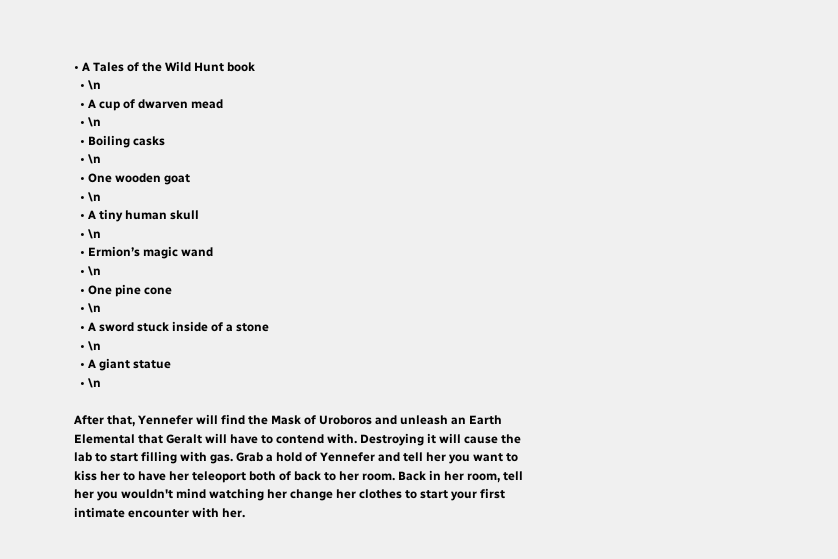• A Tales of the Wild Hunt book
  • \n
  • A cup of dwarven mead
  • \n
  • Boiling casks
  • \n
  • One wooden goat
  • \n
  • A tiny human skull
  • \n
  • Ermion’s magic wand
  • \n
  • One pine cone
  • \n
  • A sword stuck inside of a stone
  • \n
  • A giant statue
  • \n

After that, Yennefer will find the Mask of Uroboros and unleash an Earth Elemental that Geralt will have to contend with. Destroying it will cause the lab to start filling with gas. Grab a hold of Yennefer and tell her you want to kiss her to have her teleoport both of back to her room. Back in her room, tell her you wouldn't mind watching her change her clothes to start your first intimate encounter with her.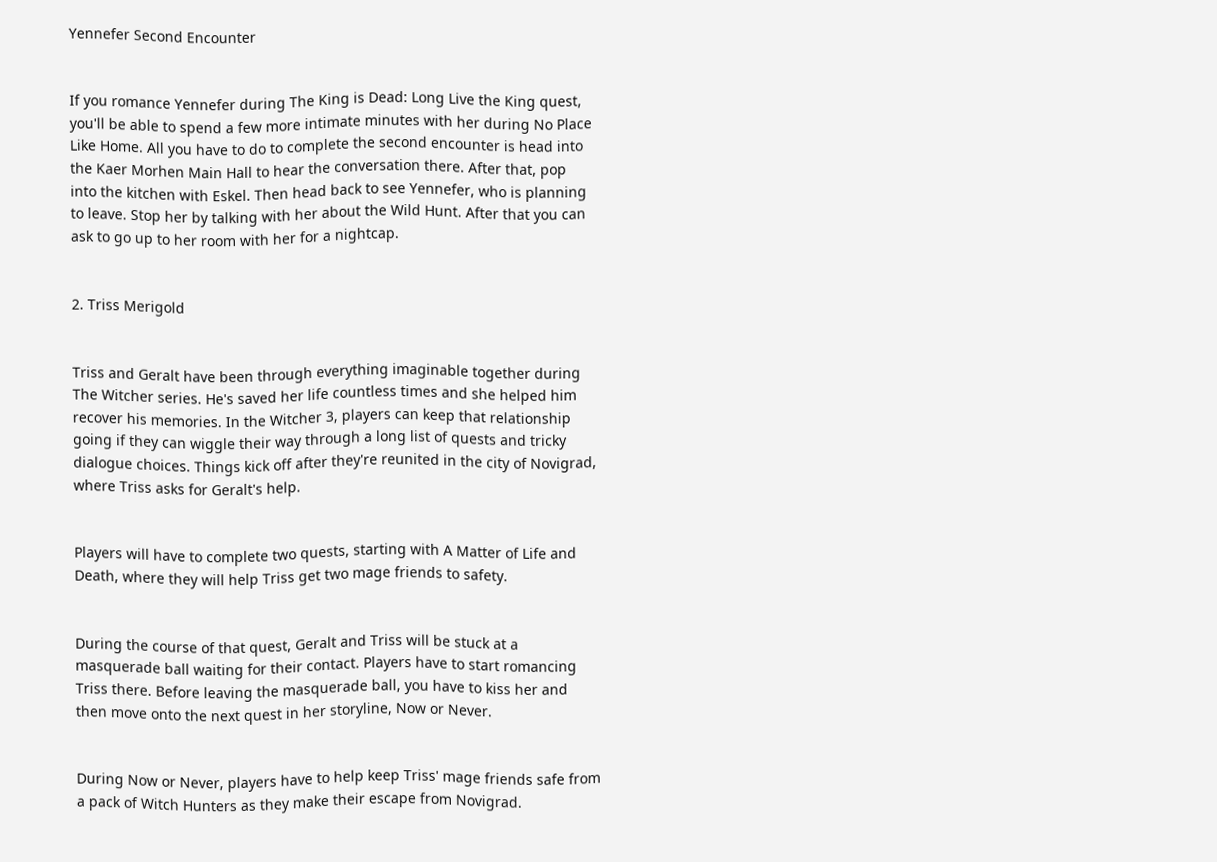Yennefer Second Encounter


If you romance Yennefer during The King is Dead: Long Live the King quest, you'll be able to spend a few more intimate minutes with her during No Place Like Home. All you have to do to complete the second encounter is head into the Kaer Morhen Main Hall to hear the conversation there. After that, pop into the kitchen with Eskel. Then head back to see Yennefer, who is planning to leave. Stop her by talking with her about the Wild Hunt. After that you can ask to go up to her room with her for a nightcap.


2. Triss Merigold


Triss and Geralt have been through everything imaginable together during The Witcher series. He's saved her life countless times and she helped him recover his memories. In the Witcher 3, players can keep that relationship going if they can wiggle their way through a long list of quests and tricky dialogue choices. Things kick off after they're reunited in the city of Novigrad, where Triss asks for Geralt's help.


Players will have to complete two quests, starting with A Matter of Life and Death, where they will help Triss get two mage friends to safety.


During the course of that quest, Geralt and Triss will be stuck at a masquerade ball waiting for their contact. Players have to start romancing Triss there. Before leaving the masquerade ball, you have to kiss her and then move onto the next quest in her storyline, Now or Never.


During Now or Never, players have to help keep Triss' mage friends safe from a pack of Witch Hunters as they make their escape from Novigrad.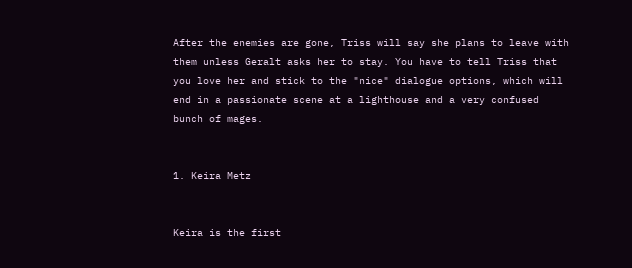After the enemies are gone, Triss will say she plans to leave with them unless Geralt asks her to stay. You have to tell Triss that you love her and stick to the "nice" dialogue options, which will end in a passionate scene at a lighthouse and a very confused bunch of mages.


1. Keira Metz


Keira is the first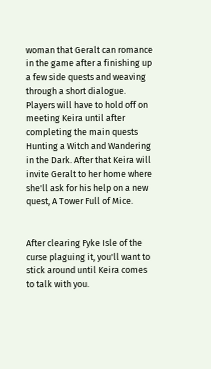woman that Geralt can romance in the game after a finishing up a few side quests and weaving through a short dialogue. Players will have to hold off on meeting Keira until after completing the main quests Hunting a Witch and Wandering in the Dark. After that Keira will invite Geralt to her home where she'll ask for his help on a new quest, A Tower Full of Mice.


After clearing Fyke Isle of the curse plaguing it, you'll want to stick around until Keira comes to talk with you.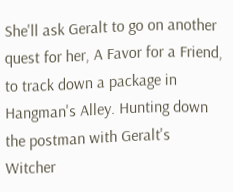She'll ask Geralt to go on another quest for her, A Favor for a Friend, to track down a package in  Hangman's Alley. Hunting down the postman with Geralt's Witcher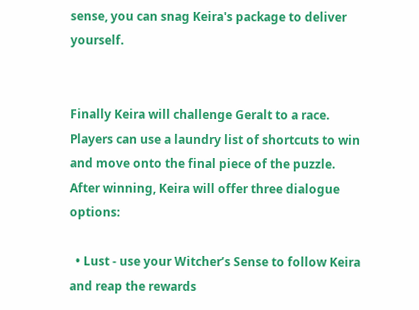sense, you can snag Keira's package to deliver yourself.


Finally Keira will challenge Geralt to a race. Players can use a laundry list of shortcuts to win and move onto the final piece of the puzzle. After winning, Keira will offer three dialogue options:

  • Lust - use your Witcher’s Sense to follow Keira and reap the rewards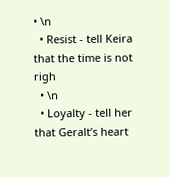• \n
  • Resist - tell Keira that the time is not righ
  • \n
  • Loyalty - tell her that Geralt’s heart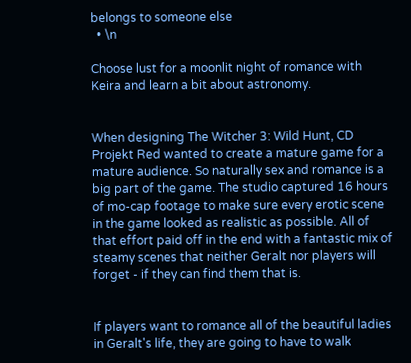belongs to someone else
  • \n

Choose lust for a moonlit night of romance with Keira and learn a bit about astronomy.


When designing The Witcher 3: Wild Hunt, CD Projekt Red wanted to create a mature game for a mature audience. So naturally sex and romance is a big part of the game. The studio captured 16 hours of mo-cap footage to make sure every erotic scene in the game looked as realistic as possible. All of that effort paid off in the end with a fantastic mix of steamy scenes that neither Geralt nor players will forget - if they can find them that is.


If players want to romance all of the beautiful ladies in Geralt's life, they are going to have to walk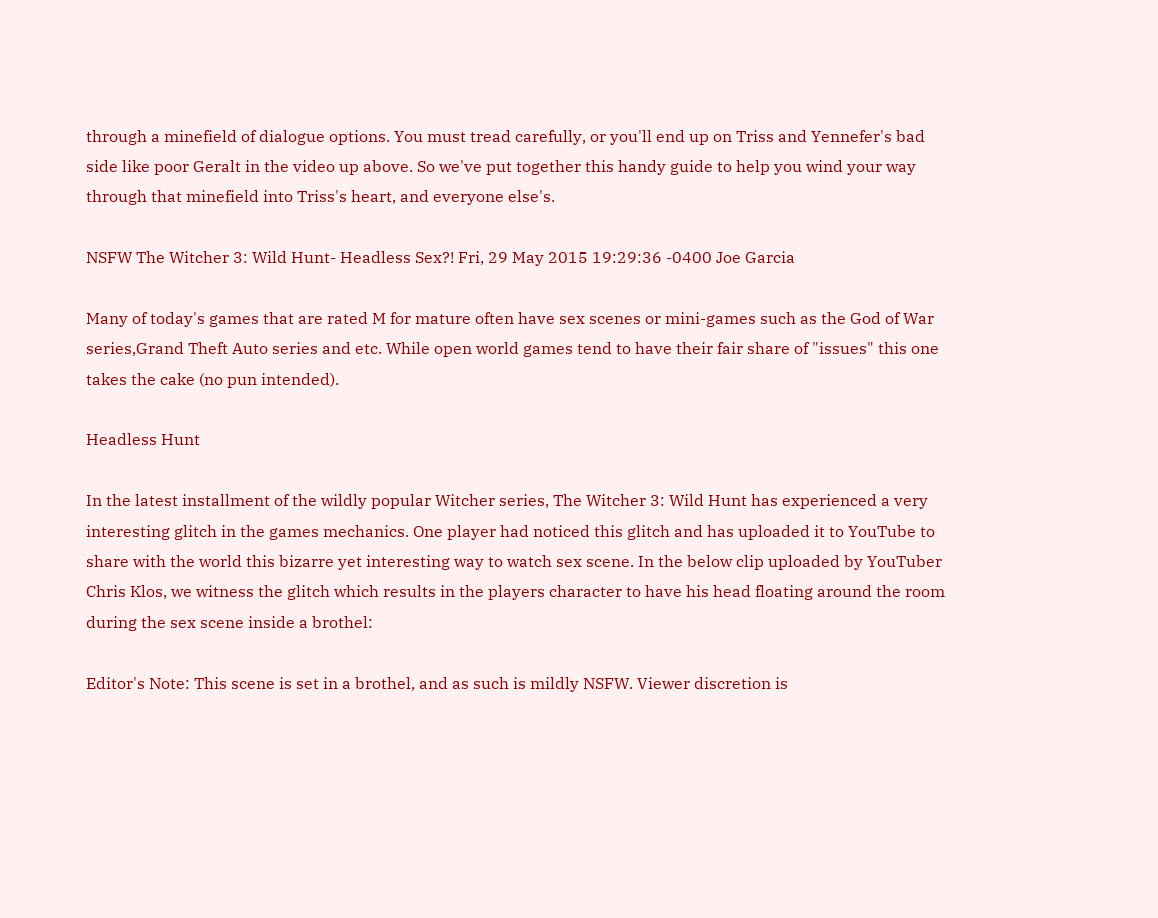through a minefield of dialogue options. You must tread carefully, or you'll end up on Triss and Yennefer's bad side like poor Geralt in the video up above. So we've put together this handy guide to help you wind your way through that minefield into Triss's heart, and everyone else's.

NSFW The Witcher 3: Wild Hunt- Headless Sex?! Fri, 29 May 2015 19:29:36 -0400 Joe Garcia

Many of today's games that are rated M for mature often have sex scenes or mini-games such as the God of War series,Grand Theft Auto series and etc. While open world games tend to have their fair share of "issues" this one takes the cake (no pun intended).

Headless Hunt

In the latest installment of the wildly popular Witcher series, The Witcher 3: Wild Hunt has experienced a very interesting glitch in the games mechanics. One player had noticed this glitch and has uploaded it to YouTube to share with the world this bizarre yet interesting way to watch sex scene. In the below clip uploaded by YouTuber Chris Klos, we witness the glitch which results in the players character to have his head floating around the room during the sex scene inside a brothel:

Editor's Note: This scene is set in a brothel, and as such is mildly NSFW. Viewer discretion is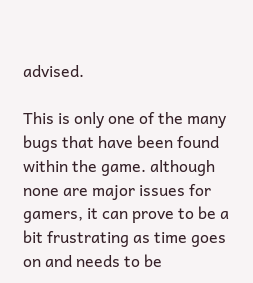advised.

This is only one of the many bugs that have been found within the game. although none are major issues for gamers, it can prove to be a bit frustrating as time goes on and needs to be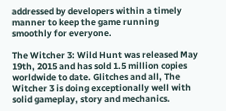addressed by developers within a timely manner to keep the game running smoothly for everyone.

The Witcher 3: Wild Hunt was released May 19th, 2015 and has sold 1.5 million copies worldwide to date. Glitches and all, The Witcher 3 is doing exceptionally well with solid gameplay, story and mechanics.